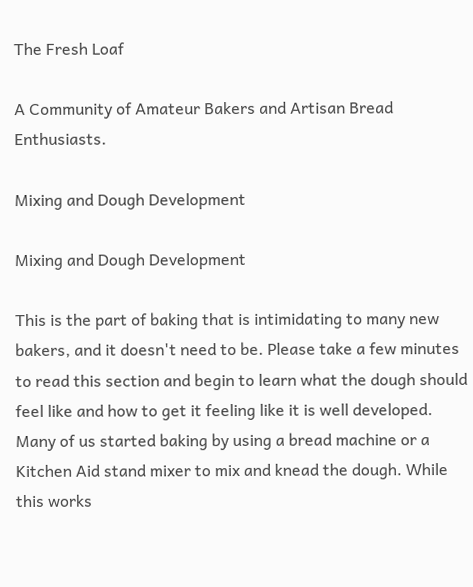The Fresh Loaf

A Community of Amateur Bakers and Artisan Bread Enthusiasts.

Mixing and Dough Development

Mixing and Dough Development

This is the part of baking that is intimidating to many new bakers, and it doesn't need to be. Please take a few minutes to read this section and begin to learn what the dough should feel like and how to get it feeling like it is well developed. Many of us started baking by using a bread machine or a Kitchen Aid stand mixer to mix and knead the dough. While this works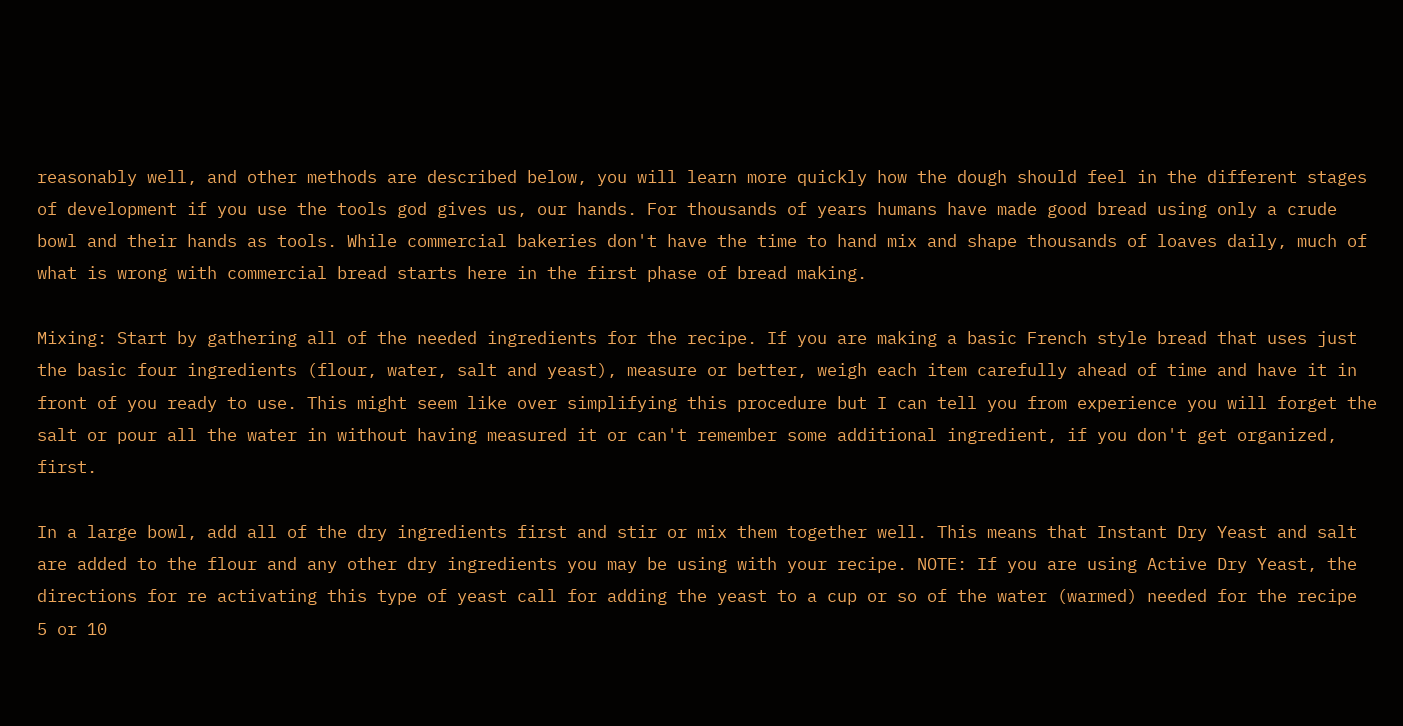reasonably well, and other methods are described below, you will learn more quickly how the dough should feel in the different stages of development if you use the tools god gives us, our hands. For thousands of years humans have made good bread using only a crude bowl and their hands as tools. While commercial bakeries don't have the time to hand mix and shape thousands of loaves daily, much of what is wrong with commercial bread starts here in the first phase of bread making.

Mixing: Start by gathering all of the needed ingredients for the recipe. If you are making a basic French style bread that uses just the basic four ingredients (flour, water, salt and yeast), measure or better, weigh each item carefully ahead of time and have it in front of you ready to use. This might seem like over simplifying this procedure but I can tell you from experience you will forget the salt or pour all the water in without having measured it or can't remember some additional ingredient, if you don't get organized, first.

In a large bowl, add all of the dry ingredients first and stir or mix them together well. This means that Instant Dry Yeast and salt are added to the flour and any other dry ingredients you may be using with your recipe. NOTE: If you are using Active Dry Yeast, the directions for re activating this type of yeast call for adding the yeast to a cup or so of the water (warmed) needed for the recipe  5 or 10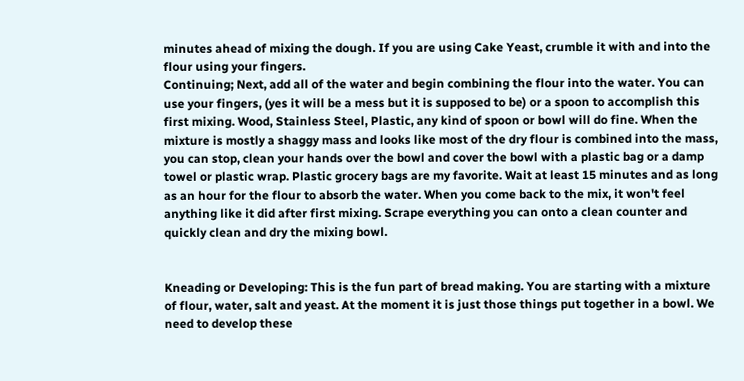minutes ahead of mixing the dough. If you are using Cake Yeast, crumble it with and into the flour using your fingers.
Continuing; Next, add all of the water and begin combining the flour into the water. You can use your fingers, (yes it will be a mess but it is supposed to be) or a spoon to accomplish this first mixing. Wood, Stainless Steel, Plastic, any kind of spoon or bowl will do fine. When the mixture is mostly a shaggy mass and looks like most of the dry flour is combined into the mass, you can stop, clean your hands over the bowl and cover the bowl with a plastic bag or a damp towel or plastic wrap. Plastic grocery bags are my favorite. Wait at least 15 minutes and as long as an hour for the flour to absorb the water. When you come back to the mix, it won't feel anything like it did after first mixing. Scrape everything you can onto a clean counter and quickly clean and dry the mixing bowl.


Kneading or Developing: This is the fun part of bread making. You are starting with a mixture of flour, water, salt and yeast. At the moment it is just those things put together in a bowl. We need to develop these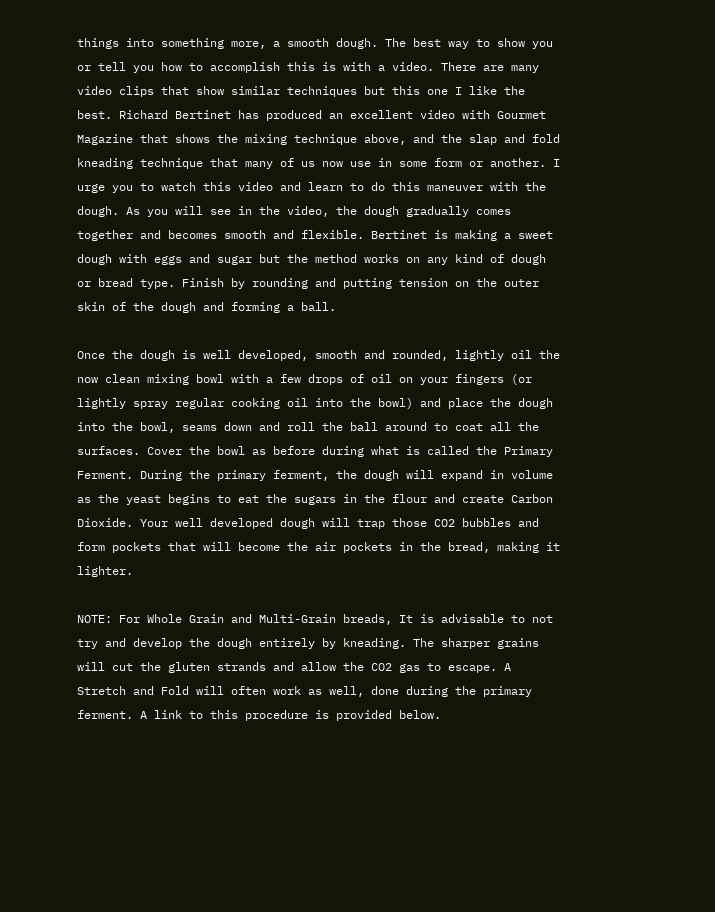things into something more, a smooth dough. The best way to show you or tell you how to accomplish this is with a video. There are many video clips that show similar techniques but this one I like the best. Richard Bertinet has produced an excellent video with Gourmet Magazine that shows the mixing technique above, and the slap and fold kneading technique that many of us now use in some form or another. I urge you to watch this video and learn to do this maneuver with the dough. As you will see in the video, the dough gradually comes together and becomes smooth and flexible. Bertinet is making a sweet dough with eggs and sugar but the method works on any kind of dough or bread type. Finish by rounding and putting tension on the outer skin of the dough and forming a ball.

Once the dough is well developed, smooth and rounded, lightly oil the now clean mixing bowl with a few drops of oil on your fingers (or lightly spray regular cooking oil into the bowl) and place the dough into the bowl, seams down and roll the ball around to coat all the surfaces. Cover the bowl as before during what is called the Primary Ferment. During the primary ferment, the dough will expand in volume as the yeast begins to eat the sugars in the flour and create Carbon Dioxide. Your well developed dough will trap those CO2 bubbles and form pockets that will become the air pockets in the bread, making it lighter.

NOTE: For Whole Grain and Multi-Grain breads, It is advisable to not try and develop the dough entirely by kneading. The sharper grains will cut the gluten strands and allow the CO2 gas to escape. A Stretch and Fold will often work as well, done during the primary ferment. A link to this procedure is provided below.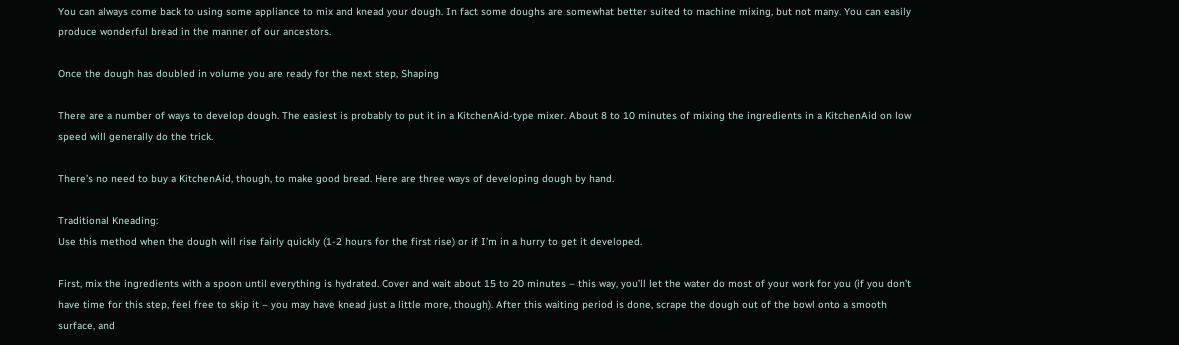You can always come back to using some appliance to mix and knead your dough. In fact some doughs are somewhat better suited to machine mixing, but not many. You can easily produce wonderful bread in the manner of our ancestors.

Once the dough has doubled in volume you are ready for the next step, Shaping

There are a number of ways to develop dough. The easiest is probably to put it in a KitchenAid-type mixer. About 8 to 10 minutes of mixing the ingredients in a KitchenAid on low speed will generally do the trick.

There’s no need to buy a KitchenAid, though, to make good bread. Here are three ways of developing dough by hand.

Traditional Kneading:
Use this method when the dough will rise fairly quickly (1-2 hours for the first rise) or if I’m in a hurry to get it developed.

First, mix the ingredients with a spoon until everything is hydrated. Cover and wait about 15 to 20 minutes – this way, you’ll let the water do most of your work for you (if you don’t have time for this step, feel free to skip it – you may have knead just a little more, though). After this waiting period is done, scrape the dough out of the bowl onto a smooth surface, and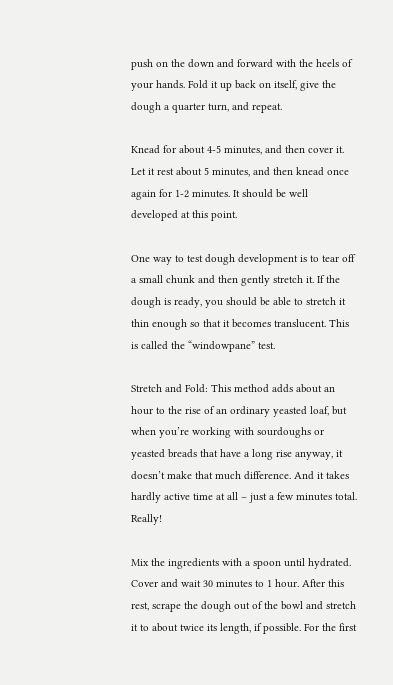push on the down and forward with the heels of your hands. Fold it up back on itself, give the dough a quarter turn, and repeat.

Knead for about 4-5 minutes, and then cover it. Let it rest about 5 minutes, and then knead once again for 1-2 minutes. It should be well developed at this point.

One way to test dough development is to tear off a small chunk and then gently stretch it. If the dough is ready, you should be able to stretch it thin enough so that it becomes translucent. This is called the “windowpane” test.

Stretch and Fold: This method adds about an hour to the rise of an ordinary yeasted loaf, but when you’re working with sourdoughs or yeasted breads that have a long rise anyway, it doesn’t make that much difference. And it takes hardly active time at all – just a few minutes total. Really!

Mix the ingredients with a spoon until hydrated. Cover and wait 30 minutes to 1 hour. After this rest, scrape the dough out of the bowl and stretch it to about twice its length, if possible. For the first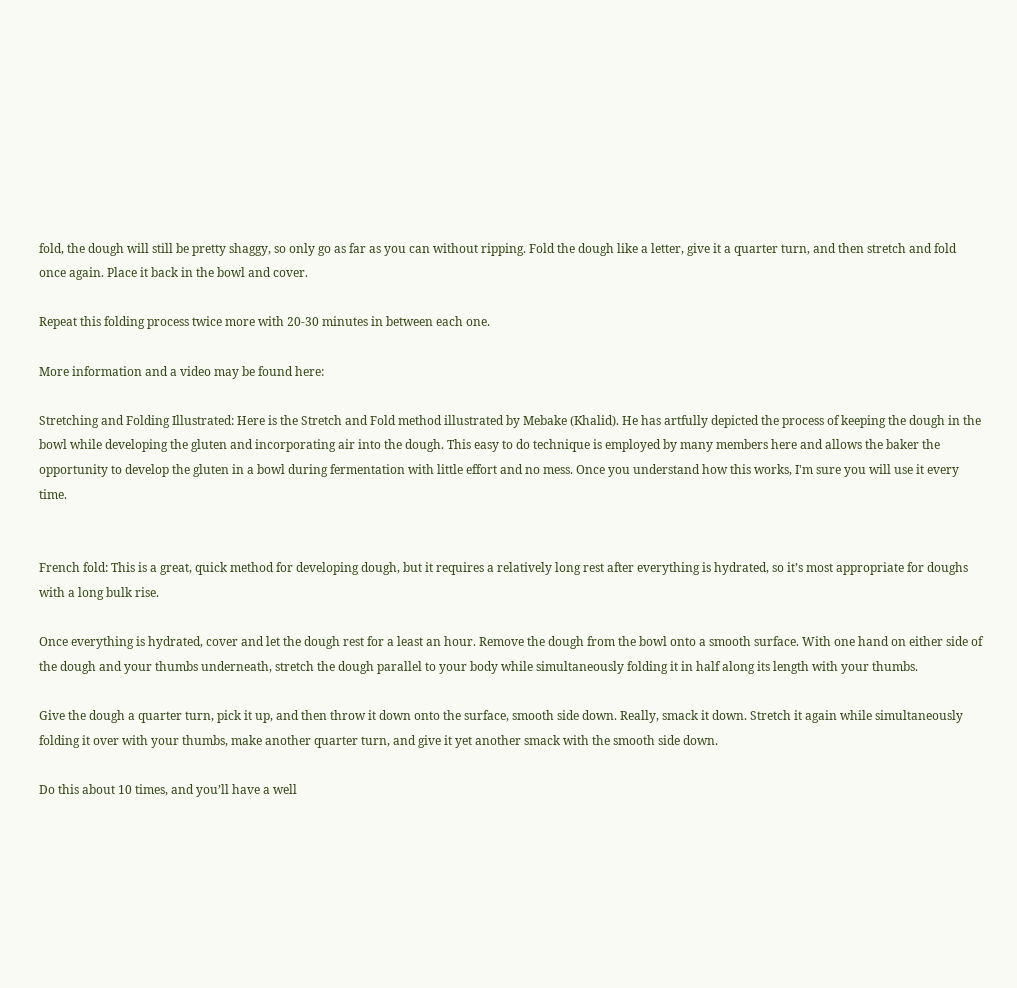fold, the dough will still be pretty shaggy, so only go as far as you can without ripping. Fold the dough like a letter, give it a quarter turn, and then stretch and fold once again. Place it back in the bowl and cover.

Repeat this folding process twice more with 20-30 minutes in between each one.

More information and a video may be found here:

Stretching and Folding Illustrated: Here is the Stretch and Fold method illustrated by Mebake (Khalid). He has artfully depicted the process of keeping the dough in the bowl while developing the gluten and incorporating air into the dough. This easy to do technique is employed by many members here and allows the baker the opportunity to develop the gluten in a bowl during fermentation with little effort and no mess. Once you understand how this works, I'm sure you will use it every time.


French fold: This is a great, quick method for developing dough, but it requires a relatively long rest after everything is hydrated, so it’s most appropriate for doughs with a long bulk rise.

Once everything is hydrated, cover and let the dough rest for a least an hour. Remove the dough from the bowl onto a smooth surface. With one hand on either side of the dough and your thumbs underneath, stretch the dough parallel to your body while simultaneously folding it in half along its length with your thumbs.

Give the dough a quarter turn, pick it up, and then throw it down onto the surface, smooth side down. Really, smack it down. Stretch it again while simultaneously folding it over with your thumbs, make another quarter turn, and give it yet another smack with the smooth side down.

Do this about 10 times, and you’ll have a well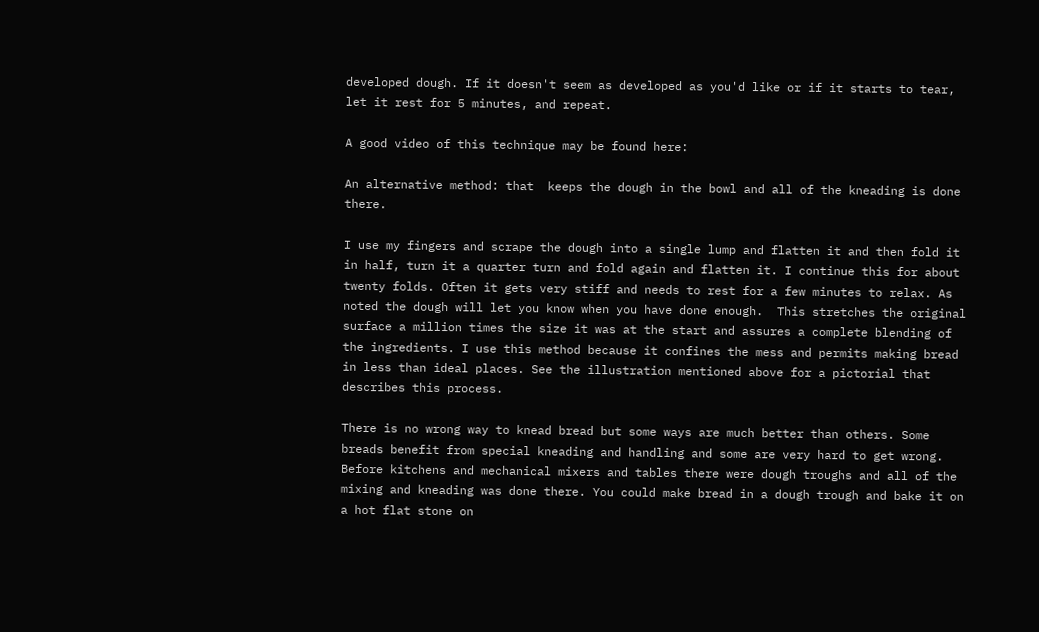developed dough. If it doesn't seem as developed as you'd like or if it starts to tear, let it rest for 5 minutes, and repeat.

A good video of this technique may be found here:

An alternative method: that  keeps the dough in the bowl and all of the kneading is done there.

I use my fingers and scrape the dough into a single lump and flatten it and then fold it in half, turn it a quarter turn and fold again and flatten it. I continue this for about twenty folds. Often it gets very stiff and needs to rest for a few minutes to relax. As noted the dough will let you know when you have done enough.  This stretches the original surface a million times the size it was at the start and assures a complete blending of the ingredients. I use this method because it confines the mess and permits making bread in less than ideal places. See the illustration mentioned above for a pictorial that describes this process.

There is no wrong way to knead bread but some ways are much better than others. Some breads benefit from special kneading and handling and some are very hard to get wrong. Before kitchens and mechanical mixers and tables there were dough troughs and all of the mixing and kneading was done there. You could make bread in a dough trough and bake it on a hot flat stone on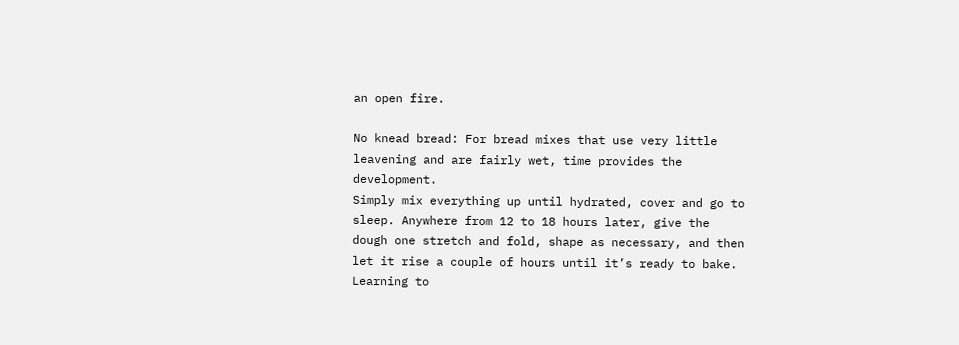an open fire.

No knead bread: For bread mixes that use very little leavening and are fairly wet, time provides the development.
Simply mix everything up until hydrated, cover and go to sleep. Anywhere from 12 to 18 hours later, give the dough one stretch and fold, shape as necessary, and then let it rise a couple of hours until it’s ready to bake. Learning to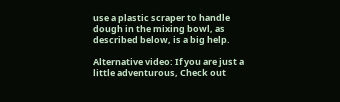use a plastic scraper to handle dough in the mixing bowl, as described below, is a big help.

Alternative video: If you are just a little adventurous, Check out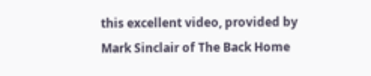this excellent video, provided by Mark Sinclair of The Back Home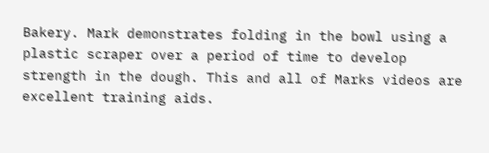Bakery. Mark demonstrates folding in the bowl using a plastic scraper over a period of time to develop strength in the dough. This and all of Marks videos are excellent training aids.